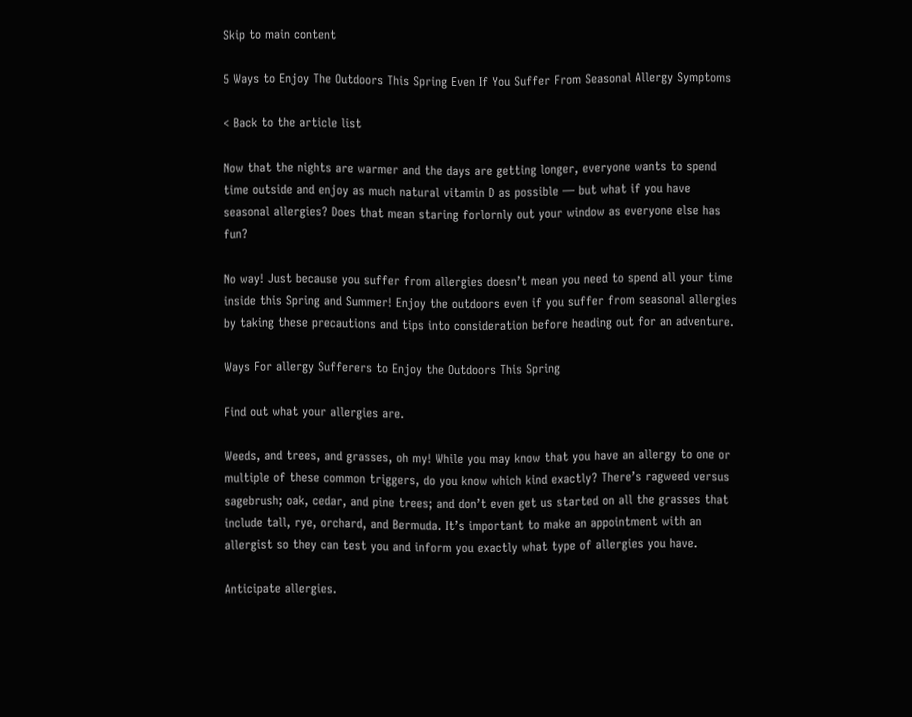Skip to main content

5 Ways to Enjoy The Outdoors This Spring Even If You Suffer From Seasonal Allergy Symptoms

< Back to the article list

Now that the nights are warmer and the days are getting longer, everyone wants to spend time outside and enjoy as much natural vitamin D as possible — but what if you have seasonal allergies? Does that mean staring forlornly out your window as everyone else has fun?

No way! Just because you suffer from allergies doesn’t mean you need to spend all your time inside this Spring and Summer! Enjoy the outdoors even if you suffer from seasonal allergies by taking these precautions and tips into consideration before heading out for an adventure.

Ways For allergy Sufferers to Enjoy the Outdoors This Spring

Find out what your allergies are.

Weeds, and trees, and grasses, oh my! While you may know that you have an allergy to one or multiple of these common triggers, do you know which kind exactly? There’s ragweed versus sagebrush; oak, cedar, and pine trees; and don’t even get us started on all the grasses that include tall, rye, orchard, and Bermuda. It’s important to make an appointment with an allergist so they can test you and inform you exactly what type of allergies you have.

Anticipate allergies.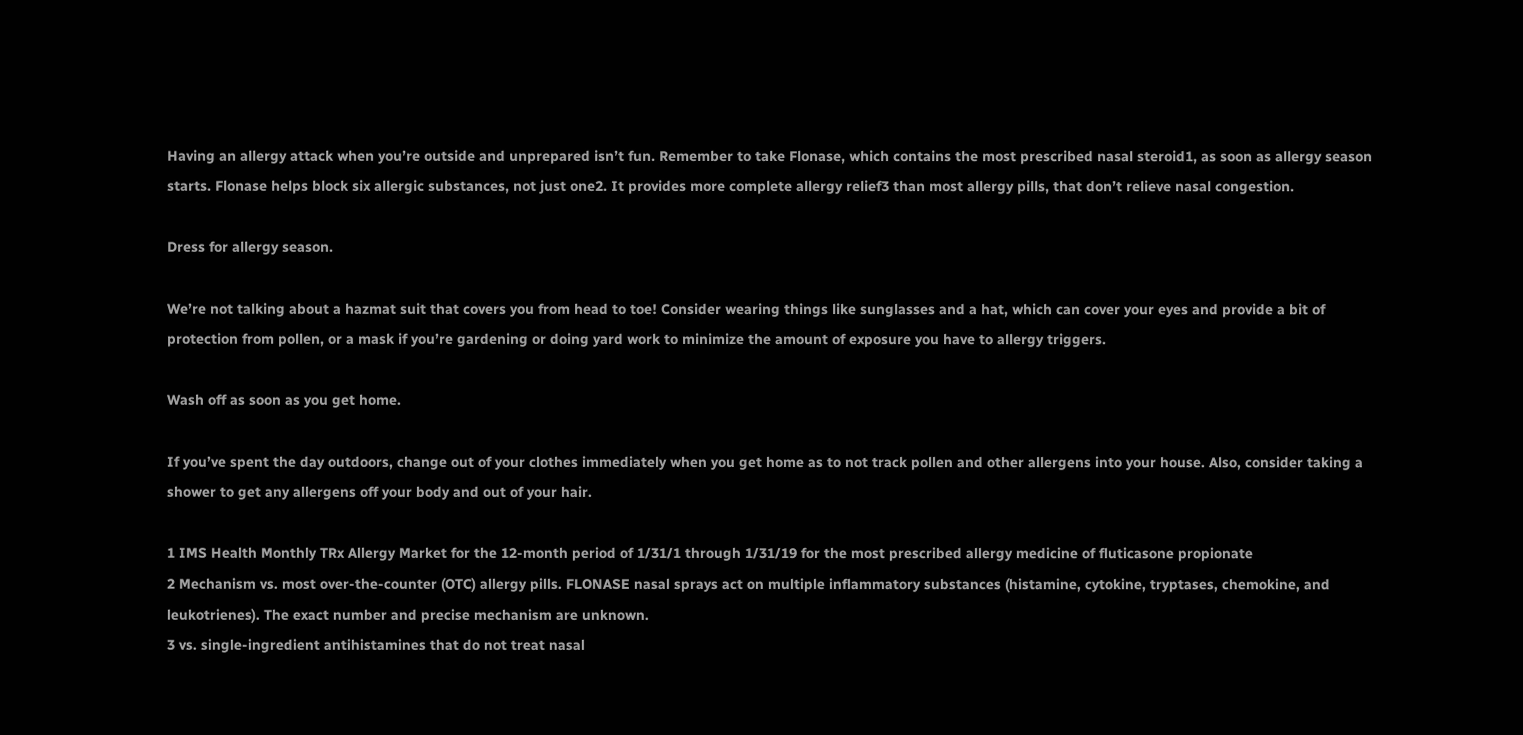Having an allergy attack when you’re outside and unprepared isn’t fun. Remember to take Flonase, which contains the most prescribed nasal steroid1, as soon as allergy season starts. Flonase helps block six allergic substances, not just one2. It provides more complete allergy relief3 than most allergy pills, that don’t relieve nasal congestion.

Dress for allergy season.

We’re not talking about a hazmat suit that covers you from head to toe! Consider wearing things like sunglasses and a hat, which can cover your eyes and provide a bit of protection from pollen, or a mask if you’re gardening or doing yard work to minimize the amount of exposure you have to allergy triggers.

Wash off as soon as you get home.

If you’ve spent the day outdoors, change out of your clothes immediately when you get home as to not track pollen and other allergens into your house. Also, consider taking a shower to get any allergens off your body and out of your hair.

1 IMS Health Monthly TRx Allergy Market for the 12-month period of 1/31/1 through 1/31/19 for the most prescribed allergy medicine of fluticasone propionate
2 Mechanism vs. most over-the-counter (OTC) allergy pills. FLONASE nasal sprays act on multiple inflammatory substances (histamine, cytokine, tryptases, chemokine, and leukotrienes). The exact number and precise mechanism are unknown.
3 vs. single-ingredient antihistamines that do not treat nasal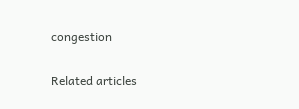congestion

Related articles